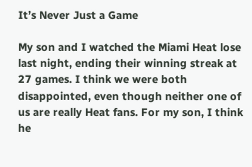It’s Never Just a Game

My son and I watched the Miami Heat lose last night, ending their winning streak at 27 games. I think we were both disappointed, even though neither one of us are really Heat fans. For my son, I think he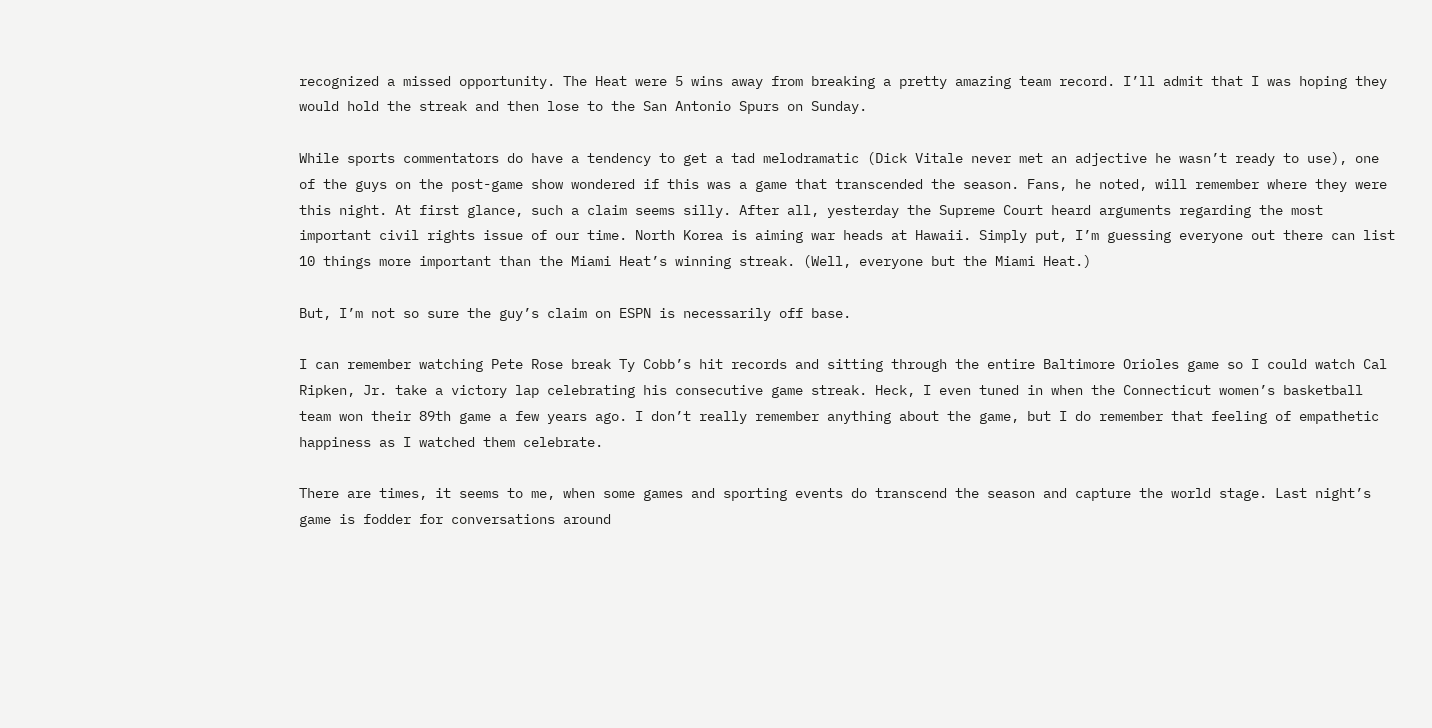recognized a missed opportunity. The Heat were 5 wins away from breaking a pretty amazing team record. I’ll admit that I was hoping they would hold the streak and then lose to the San Antonio Spurs on Sunday.

While sports commentators do have a tendency to get a tad melodramatic (Dick Vitale never met an adjective he wasn’t ready to use), one of the guys on the post-game show wondered if this was a game that transcended the season. Fans, he noted, will remember where they were this night. At first glance, such a claim seems silly. After all, yesterday the Supreme Court heard arguments regarding the most important civil rights issue of our time. North Korea is aiming war heads at Hawaii. Simply put, I’m guessing everyone out there can list 10 things more important than the Miami Heat’s winning streak. (Well, everyone but the Miami Heat.)

But, I’m not so sure the guy’s claim on ESPN is necessarily off base.

I can remember watching Pete Rose break Ty Cobb’s hit records and sitting through the entire Baltimore Orioles game so I could watch Cal Ripken, Jr. take a victory lap celebrating his consecutive game streak. Heck, I even tuned in when the Connecticut women’s basketball team won their 89th game a few years ago. I don’t really remember anything about the game, but I do remember that feeling of empathetic happiness as I watched them celebrate.

There are times, it seems to me, when some games and sporting events do transcend the season and capture the world stage. Last night’s game is fodder for conversations around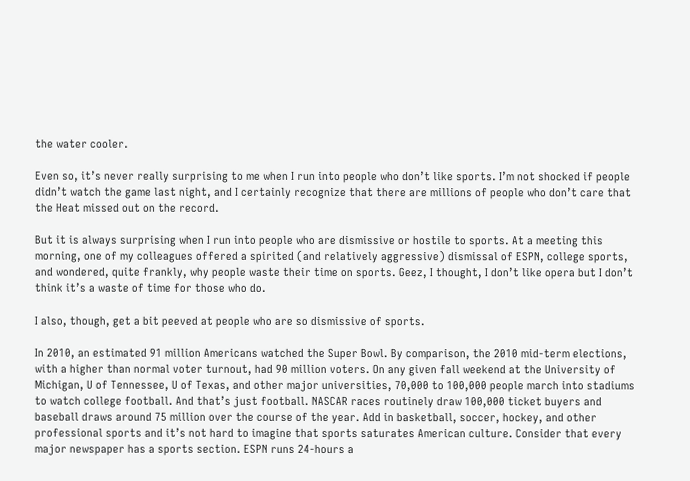the water cooler.

Even so, it’s never really surprising to me when I run into people who don’t like sports. I’m not shocked if people didn’t watch the game last night, and I certainly recognize that there are millions of people who don’t care that the Heat missed out on the record.

But it is always surprising when I run into people who are dismissive or hostile to sports. At a meeting this morning, one of my colleagues offered a spirited (and relatively aggressive) dismissal of ESPN, college sports, and wondered, quite frankly, why people waste their time on sports. Geez, I thought, I don’t like opera but I don’t think it’s a waste of time for those who do.

I also, though, get a bit peeved at people who are so dismissive of sports.

In 2010, an estimated 91 million Americans watched the Super Bowl. By comparison, the 2010 mid-term elections, with a higher than normal voter turnout, had 90 million voters. On any given fall weekend at the University of Michigan, U of Tennessee, U of Texas, and other major universities, 70,000 to 100,000 people march into stadiums to watch college football. And that’s just football. NASCAR races routinely draw 100,000 ticket buyers and baseball draws around 75 million over the course of the year. Add in basketball, soccer, hockey, and other professional sports and it’s not hard to imagine that sports saturates American culture. Consider that every major newspaper has a sports section. ESPN runs 24-hours a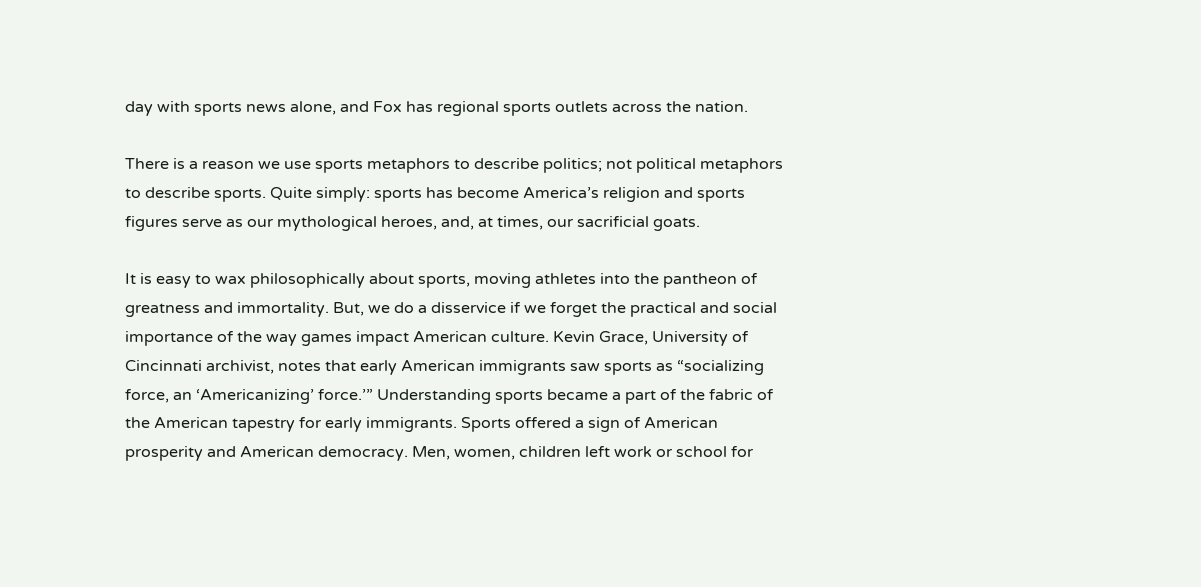day with sports news alone, and Fox has regional sports outlets across the nation.

There is a reason we use sports metaphors to describe politics; not political metaphors to describe sports. Quite simply: sports has become America’s religion and sports figures serve as our mythological heroes, and, at times, our sacrificial goats.

It is easy to wax philosophically about sports, moving athletes into the pantheon of greatness and immortality. But, we do a disservice if we forget the practical and social importance of the way games impact American culture. Kevin Grace, University of Cincinnati archivist, notes that early American immigrants saw sports as “socializing force, an ‘Americanizing’ force.’” Understanding sports became a part of the fabric of the American tapestry for early immigrants. Sports offered a sign of American prosperity and American democracy. Men, women, children left work or school for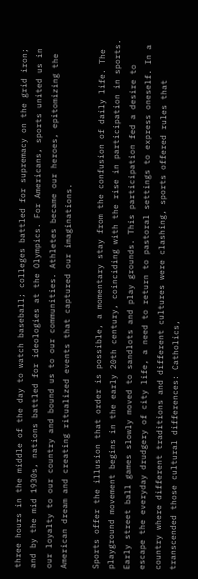three hours in the middle of the day to watch baseball; colleges battled for supremacy on the grid iron; and by the mid 1930s, nations battled for ideologies at the Olympics. For Americans, sports united us in our loyalty to our country and bound us to our communities. Athletes became our heroes, epitomizing the American dream and creating ritualized events that captured our imaginations.

Sports offer the illusion that order is possible, a momentary stay from the confusion of daily life. The playground movement begins in the early 20th century, coinciding with the rise in participation in sports. Early street ball games slowly moved to sandlots and play grounds. This participation fed a desire to escape the everyday drudgery of city life, a need to return to pastoral settings to express oneself. In a country where different traditions and different cultures were clashing, sports offered rules that transcended those cultural differences: Catholics,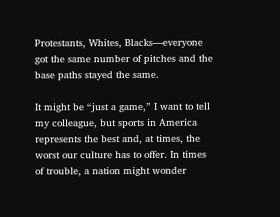Protestants, Whites, Blacks—everyone got the same number of pitches and the base paths stayed the same.

It might be “just a game,” I want to tell my colleague, but sports in America represents the best and, at times, the worst our culture has to offer. In times of trouble, a nation might wonder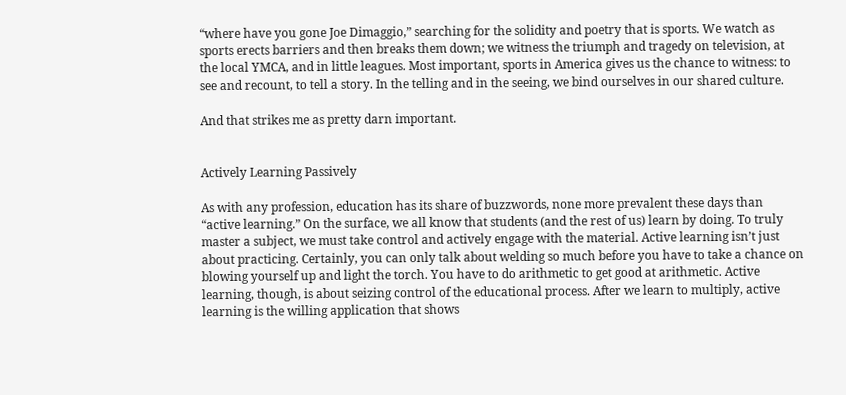“where have you gone Joe Dimaggio,” searching for the solidity and poetry that is sports. We watch as sports erects barriers and then breaks them down; we witness the triumph and tragedy on television, at the local YMCA, and in little leagues. Most important, sports in America gives us the chance to witness: to see and recount, to tell a story. In the telling and in the seeing, we bind ourselves in our shared culture.

And that strikes me as pretty darn important.


Actively Learning Passively

As with any profession, education has its share of buzzwords, none more prevalent these days than “active learning.” On the surface, we all know that students (and the rest of us) learn by doing. To truly master a subject, we must take control and actively engage with the material. Active learning isn’t just about practicing. Certainly, you can only talk about welding so much before you have to take a chance on blowing yourself up and light the torch. You have to do arithmetic to get good at arithmetic. Active learning, though, is about seizing control of the educational process. After we learn to multiply, active learning is the willing application that shows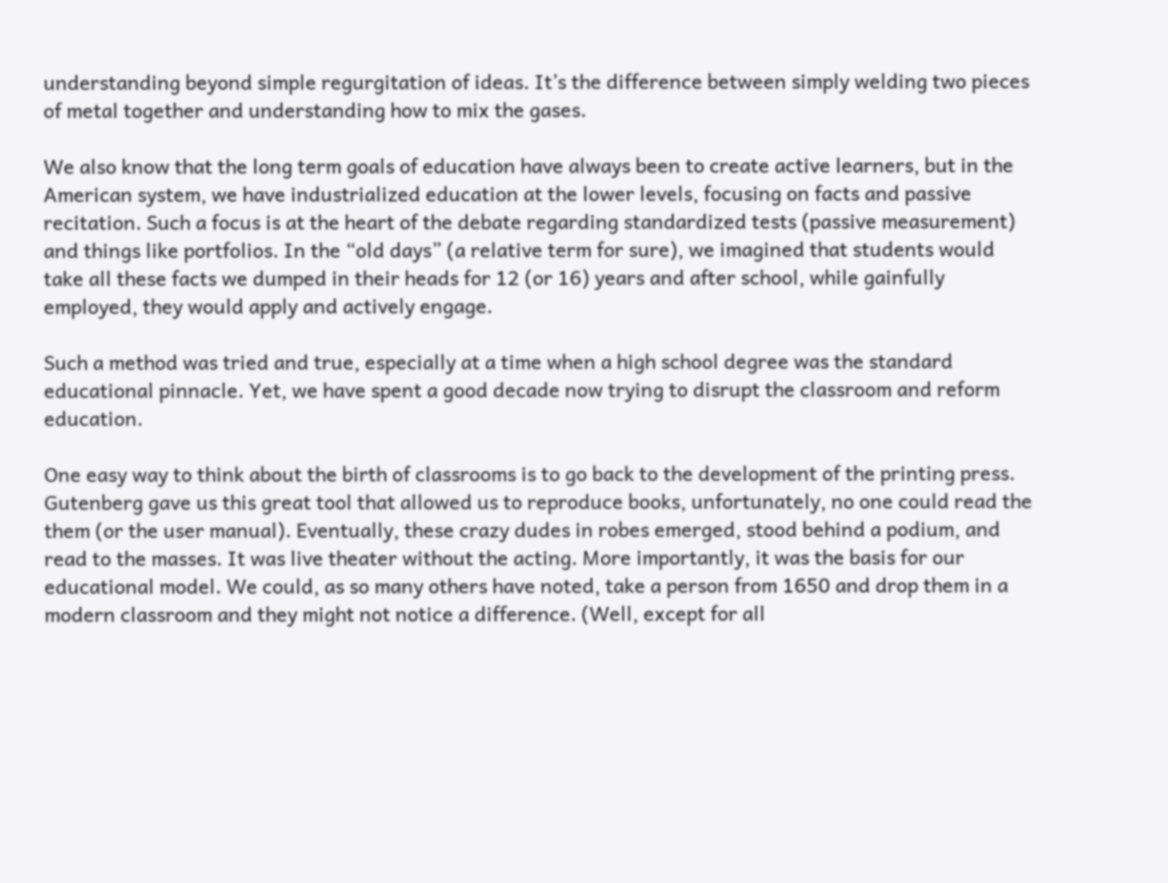understanding beyond simple regurgitation of ideas. It’s the difference between simply welding two pieces of metal together and understanding how to mix the gases.

We also know that the long term goals of education have always been to create active learners, but in the American system, we have industrialized education at the lower levels, focusing on facts and passive recitation. Such a focus is at the heart of the debate regarding standardized tests (passive measurement) and things like portfolios. In the “old days” (a relative term for sure), we imagined that students would take all these facts we dumped in their heads for 12 (or 16) years and after school, while gainfully employed, they would apply and actively engage.

Such a method was tried and true, especially at a time when a high school degree was the standard educational pinnacle. Yet, we have spent a good decade now trying to disrupt the classroom and reform education.

One easy way to think about the birth of classrooms is to go back to the development of the printing press. Gutenberg gave us this great tool that allowed us to reproduce books, unfortunately, no one could read the them (or the user manual). Eventually, these crazy dudes in robes emerged, stood behind a podium, and read to the masses. It was live theater without the acting. More importantly, it was the basis for our educational model. We could, as so many others have noted, take a person from 1650 and drop them in a modern classroom and they might not notice a difference. (Well, except for all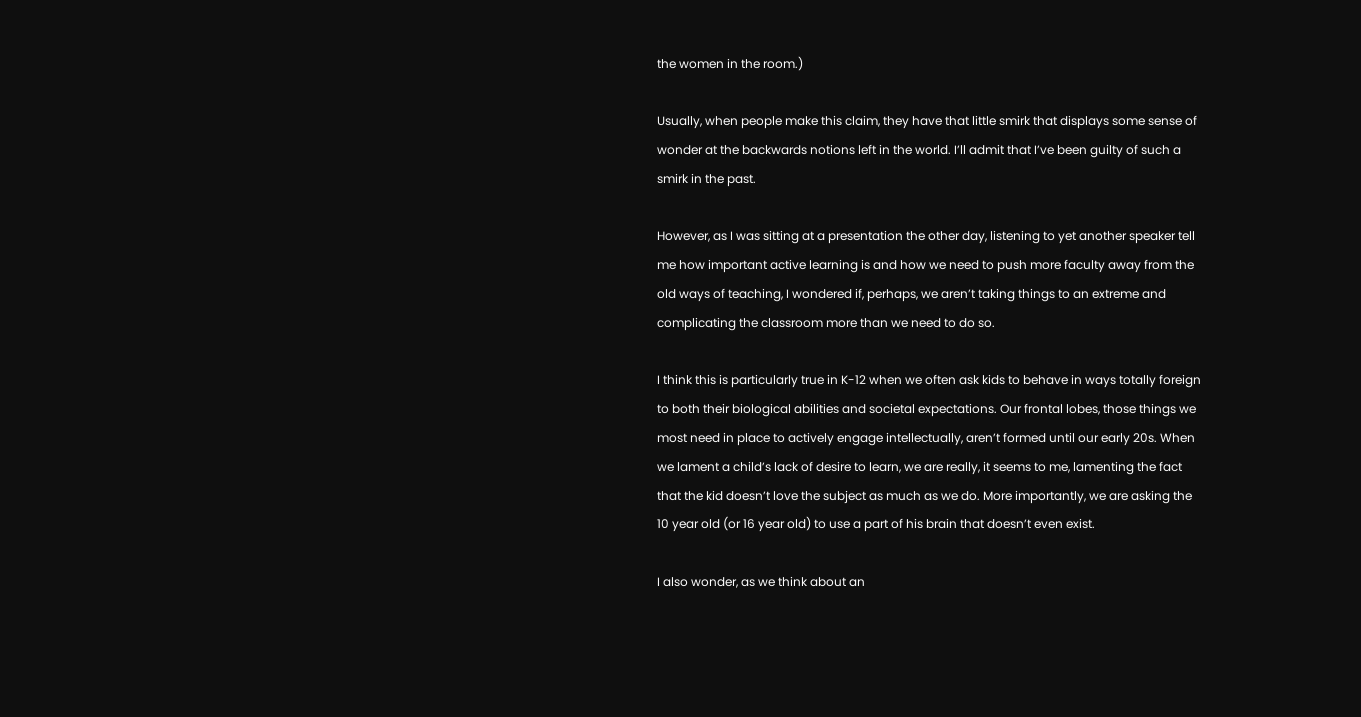the women in the room.)

Usually, when people make this claim, they have that little smirk that displays some sense of wonder at the backwards notions left in the world. I’ll admit that I’ve been guilty of such a smirk in the past.

However, as I was sitting at a presentation the other day, listening to yet another speaker tell me how important active learning is and how we need to push more faculty away from the old ways of teaching, I wondered if, perhaps, we aren’t taking things to an extreme and complicating the classroom more than we need to do so.

I think this is particularly true in K-12 when we often ask kids to behave in ways totally foreign to both their biological abilities and societal expectations. Our frontal lobes, those things we most need in place to actively engage intellectually, aren’t formed until our early 20s. When we lament a child’s lack of desire to learn, we are really, it seems to me, lamenting the fact that the kid doesn’t love the subject as much as we do. More importantly, we are asking the 10 year old (or 16 year old) to use a part of his brain that doesn’t even exist.

I also wonder, as we think about an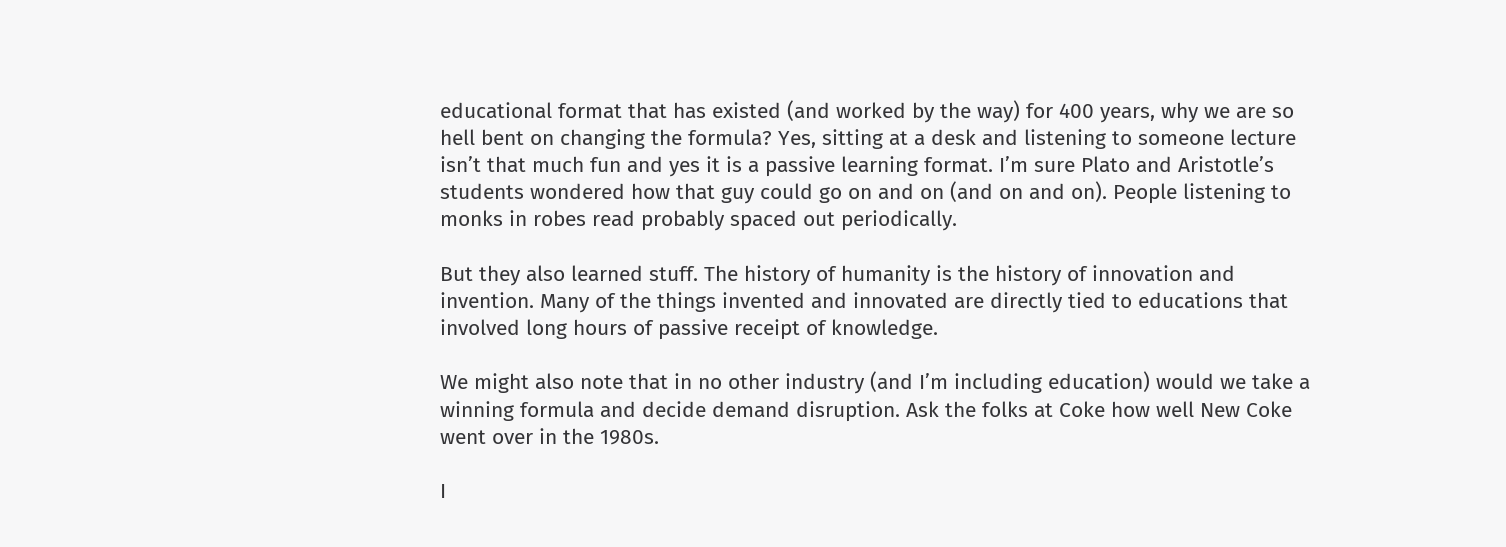educational format that has existed (and worked by the way) for 400 years, why we are so hell bent on changing the formula? Yes, sitting at a desk and listening to someone lecture isn’t that much fun and yes it is a passive learning format. I’m sure Plato and Aristotle’s students wondered how that guy could go on and on (and on and on). People listening to monks in robes read probably spaced out periodically.

But they also learned stuff. The history of humanity is the history of innovation and invention. Many of the things invented and innovated are directly tied to educations that involved long hours of passive receipt of knowledge.

We might also note that in no other industry (and I’m including education) would we take a winning formula and decide demand disruption. Ask the folks at Coke how well New Coke went over in the 1980s.

I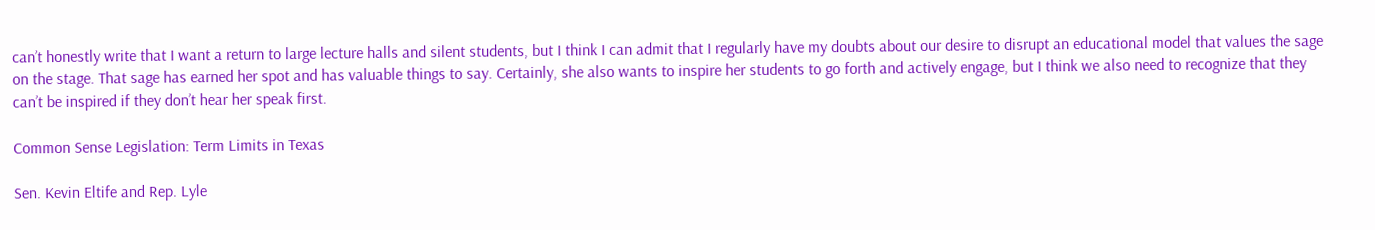can’t honestly write that I want a return to large lecture halls and silent students, but I think I can admit that I regularly have my doubts about our desire to disrupt an educational model that values the sage on the stage. That sage has earned her spot and has valuable things to say. Certainly, she also wants to inspire her students to go forth and actively engage, but I think we also need to recognize that they can’t be inspired if they don’t hear her speak first.

Common Sense Legislation: Term Limits in Texas

Sen. Kevin Eltife and Rep. Lyle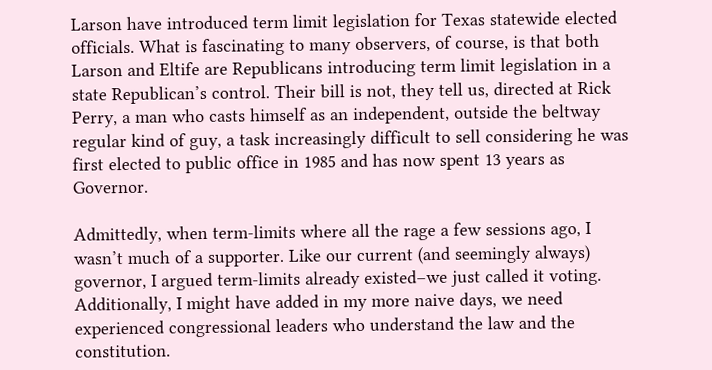Larson have introduced term limit legislation for Texas statewide elected officials. What is fascinating to many observers, of course, is that both Larson and Eltife are Republicans introducing term limit legislation in a state Republican’s control. Their bill is not, they tell us, directed at Rick Perry, a man who casts himself as an independent, outside the beltway regular kind of guy, a task increasingly difficult to sell considering he was first elected to public office in 1985 and has now spent 13 years as Governor.

Admittedly, when term-limits where all the rage a few sessions ago, I wasn’t much of a supporter. Like our current (and seemingly always) governor, I argued term-limits already existed–we just called it voting. Additionally, I might have added in my more naive days, we need experienced congressional leaders who understand the law and the constitution.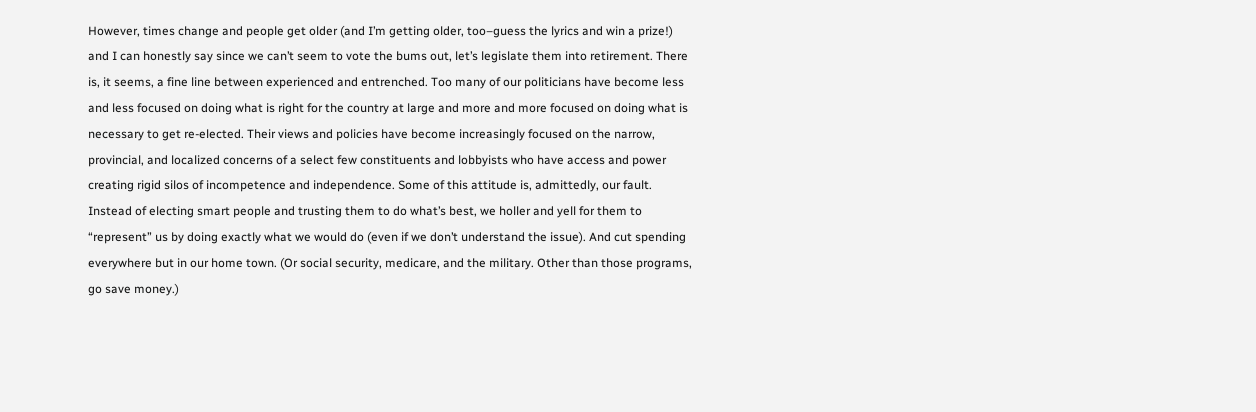However, times change and people get older (and I’m getting older, too–guess the lyrics and win a prize!) and I can honestly say since we can’t seem to vote the bums out, let’s legislate them into retirement. There is, it seems, a fine line between experienced and entrenched. Too many of our politicians have become less and less focused on doing what is right for the country at large and more and more focused on doing what is necessary to get re-elected. Their views and policies have become increasingly focused on the narrow, provincial, and localized concerns of a select few constituents and lobbyists who have access and power creating rigid silos of incompetence and independence. Some of this attitude is, admittedly, our fault. Instead of electing smart people and trusting them to do what’s best, we holler and yell for them to “represent” us by doing exactly what we would do (even if we don’t understand the issue). And cut spending everywhere but in our home town. (Or social security, medicare, and the military. Other than those programs, go save money.)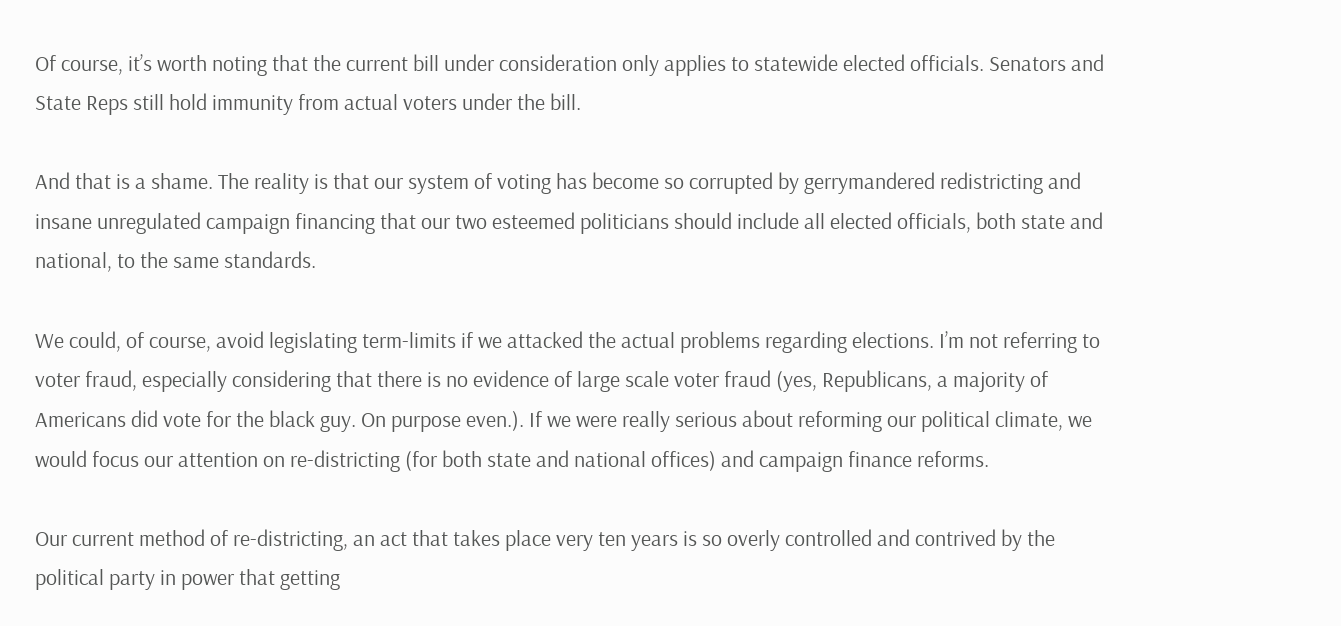Of course, it’s worth noting that the current bill under consideration only applies to statewide elected officials. Senators and State Reps still hold immunity from actual voters under the bill.

And that is a shame. The reality is that our system of voting has become so corrupted by gerrymandered redistricting and insane unregulated campaign financing that our two esteemed politicians should include all elected officials, both state and national, to the same standards.

We could, of course, avoid legislating term-limits if we attacked the actual problems regarding elections. I’m not referring to voter fraud, especially considering that there is no evidence of large scale voter fraud (yes, Republicans, a majority of Americans did vote for the black guy. On purpose even.). If we were really serious about reforming our political climate, we would focus our attention on re-districting (for both state and national offices) and campaign finance reforms.

Our current method of re-districting, an act that takes place very ten years is so overly controlled and contrived by the political party in power that getting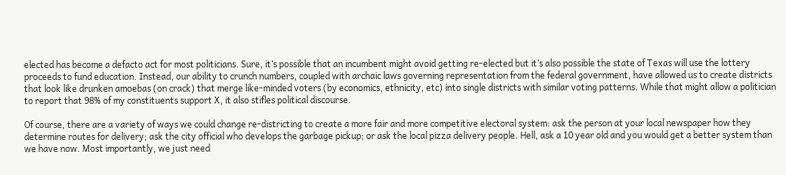elected has become a defacto act for most politicians. Sure, it’s possible that an incumbent might avoid getting re-elected but it’s also possible the state of Texas will use the lottery proceeds to fund education. Instead, our ability to crunch numbers, coupled with archaic laws governing representation from the federal government, have allowed us to create districts that look like drunken amoebas (on crack) that merge like-minded voters (by economics, ethnicity, etc) into single districts with similar voting patterns. While that might allow a politician to report that 98% of my constituents support X, it also stifles political discourse.

Of course, there are a variety of ways we could change re-districting to create a more fair and more competitive electoral system: ask the person at your local newspaper how they determine routes for delivery; ask the city official who develops the garbage pickup; or ask the local pizza delivery people. Hell, ask a 10 year old and you would get a better system than we have now. Most importantly, we just need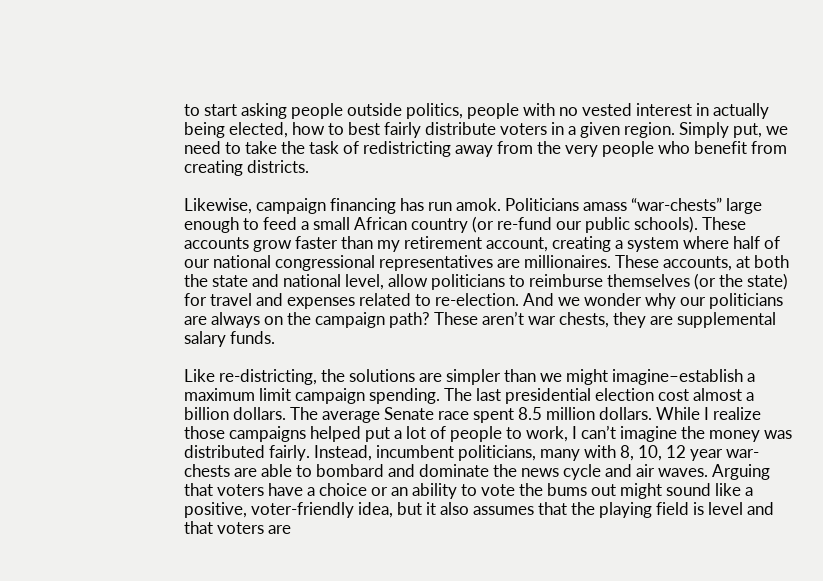to start asking people outside politics, people with no vested interest in actually being elected, how to best fairly distribute voters in a given region. Simply put, we need to take the task of redistricting away from the very people who benefit from creating districts.

Likewise, campaign financing has run amok. Politicians amass “war-chests” large enough to feed a small African country (or re-fund our public schools). These accounts grow faster than my retirement account, creating a system where half of our national congressional representatives are millionaires. These accounts, at both the state and national level, allow politicians to reimburse themselves (or the state) for travel and expenses related to re-election. And we wonder why our politicians are always on the campaign path? These aren’t war chests, they are supplemental salary funds.

Like re-districting, the solutions are simpler than we might imagine–establish a maximum limit campaign spending. The last presidential election cost almost a billion dollars. The average Senate race spent 8.5 million dollars. While I realize those campaigns helped put a lot of people to work, I can’t imagine the money was distributed fairly. Instead, incumbent politicians, many with 8, 10, 12 year war-chests are able to bombard and dominate the news cycle and air waves. Arguing that voters have a choice or an ability to vote the bums out might sound like a positive, voter-friendly idea, but it also assumes that the playing field is level and that voters are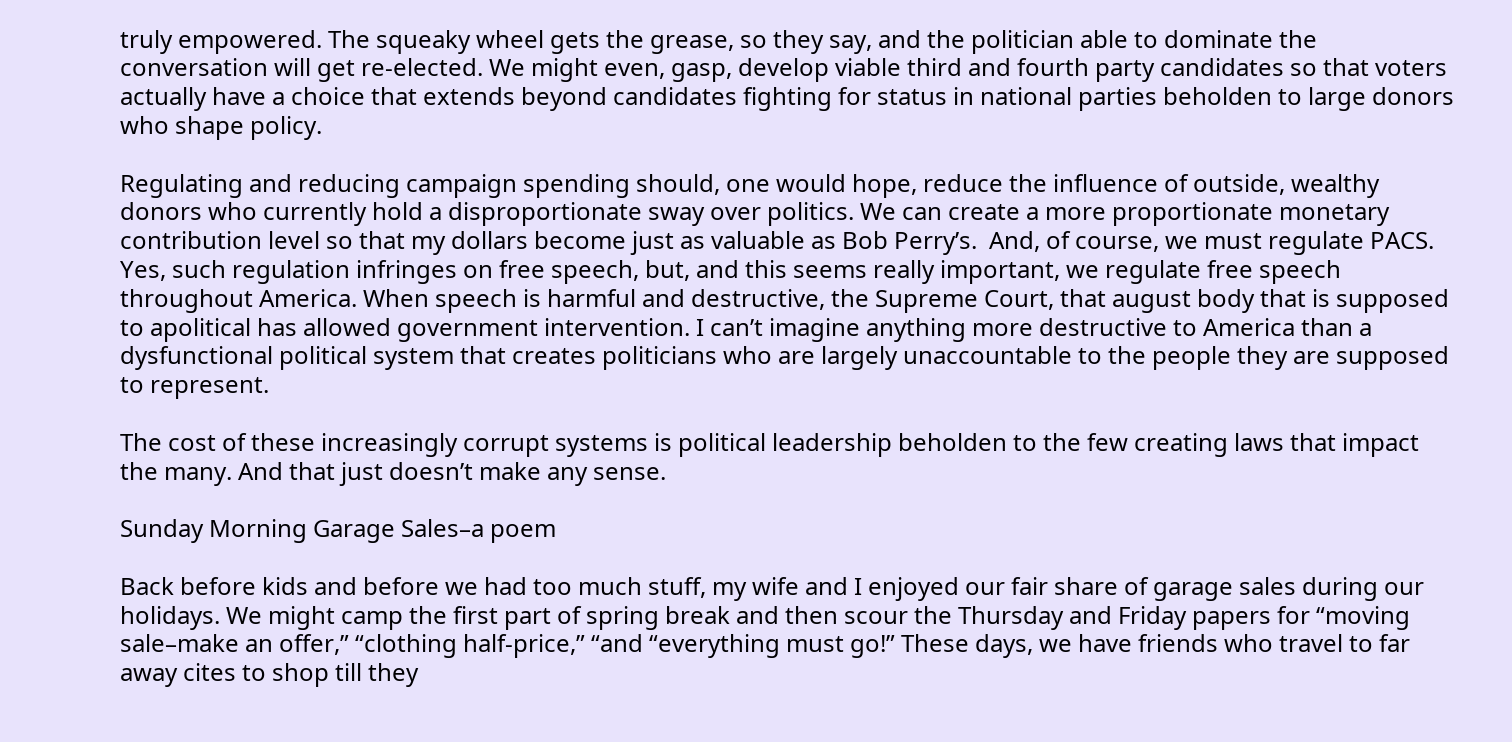truly empowered. The squeaky wheel gets the grease, so they say, and the politician able to dominate the conversation will get re-elected. We might even, gasp, develop viable third and fourth party candidates so that voters actually have a choice that extends beyond candidates fighting for status in national parties beholden to large donors who shape policy.

Regulating and reducing campaign spending should, one would hope, reduce the influence of outside, wealthy donors who currently hold a disproportionate sway over politics. We can create a more proportionate monetary contribution level so that my dollars become just as valuable as Bob Perry’s.  And, of course, we must regulate PACS. Yes, such regulation infringes on free speech, but, and this seems really important, we regulate free speech throughout America. When speech is harmful and destructive, the Supreme Court, that august body that is supposed to apolitical has allowed government intervention. I can’t imagine anything more destructive to America than a dysfunctional political system that creates politicians who are largely unaccountable to the people they are supposed to represent.

The cost of these increasingly corrupt systems is political leadership beholden to the few creating laws that impact the many. And that just doesn’t make any sense.

Sunday Morning Garage Sales–a poem

Back before kids and before we had too much stuff, my wife and I enjoyed our fair share of garage sales during our holidays. We might camp the first part of spring break and then scour the Thursday and Friday papers for “moving sale–make an offer,” “clothing half-price,” “and “everything must go!” These days, we have friends who travel to far away cites to shop till they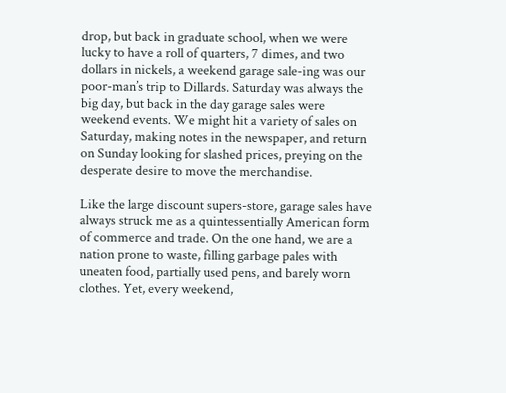drop, but back in graduate school, when we were lucky to have a roll of quarters, 7 dimes, and two dollars in nickels, a weekend garage sale-ing was our poor-man’s trip to Dillards. Saturday was always the big day, but back in the day garage sales were weekend events. We might hit a variety of sales on Saturday, making notes in the newspaper, and return on Sunday looking for slashed prices, preying on the desperate desire to move the merchandise.

Like the large discount supers-store, garage sales have always struck me as a quintessentially American form of commerce and trade. On the one hand, we are a nation prone to waste, filling garbage pales with uneaten food, partially used pens, and barely worn clothes. Yet, every weekend,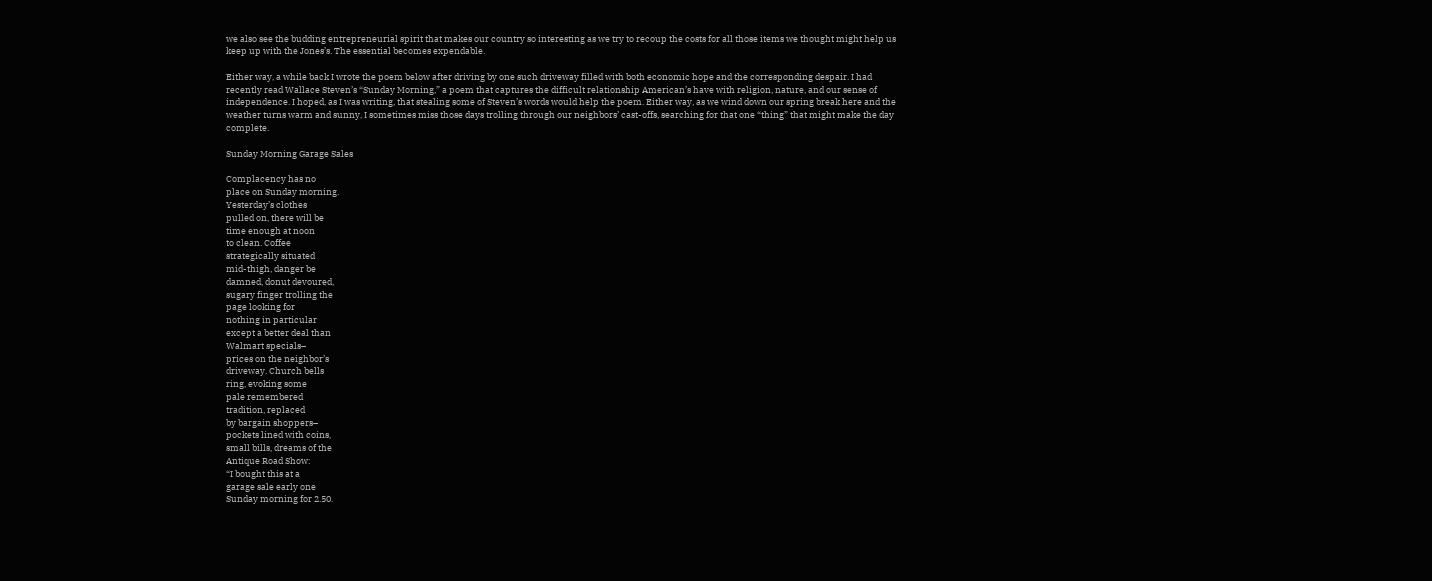we also see the budding entrepreneurial spirit that makes our country so interesting as we try to recoup the costs for all those items we thought might help us keep up with the Jones’s. The essential becomes expendable.

Either way, a while back I wrote the poem below after driving by one such driveway filled with both economic hope and the corresponding despair. I had recently read Wallace Steven’s “Sunday Morning,” a poem that captures the difficult relationship American’s have with religion, nature, and our sense of independence. I hoped, as I was writing, that stealing some of Steven’s words would help the poem. Either way, as we wind down our spring break here and the weather turns warm and sunny, I sometimes miss those days trolling through our neighbors’ cast-offs, searching for that one “thing” that might make the day complete.

Sunday Morning Garage Sales

Complacency has no
place on Sunday morning.
Yesterday’s clothes
pulled on, there will be
time enough at noon
to clean. Coffee
strategically situated
mid-thigh, danger be
damned, donut devoured,
sugary finger trolling the
page looking for
nothing in particular
except a better deal than
Walmart specials–
prices on the neighbor’s
driveway. Church bells
ring, evoking some
pale remembered
tradition, replaced
by bargain shoppers–
pockets lined with coins,
small bills, dreams of the
Antique Road Show:
“I bought this at a
garage sale early one
Sunday morning for 2.50.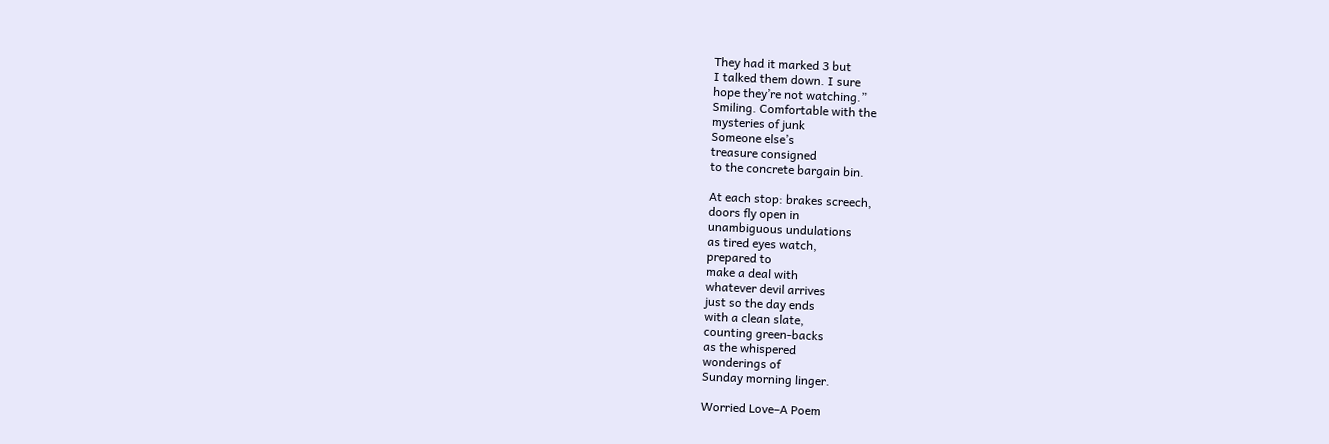They had it marked 3 but
I talked them down. I sure
hope they’re not watching.”
Smiling. Comfortable with the
mysteries of junk
Someone else’s
treasure consigned
to the concrete bargain bin.

At each stop: brakes screech,
doors fly open in
unambiguous undulations
as tired eyes watch,
prepared to
make a deal with
whatever devil arrives
just so the day ends
with a clean slate,
counting green-backs
as the whispered
wonderings of
Sunday morning linger.

Worried Love–A Poem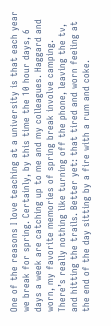One of the reasons I love teaching at a university is that each year we break for spring. Certainly, by this time the 10 hour days, 6 days a week are catching up to me and my colleagues. Haggard and worn, my favorite memories of spring break involve camping. There’s really nothing like turning off the phone, leaving the tv, and hitting the trails. Better yet: that tired and worn feeling at the end of the day sitting by a fire with a rum and coke.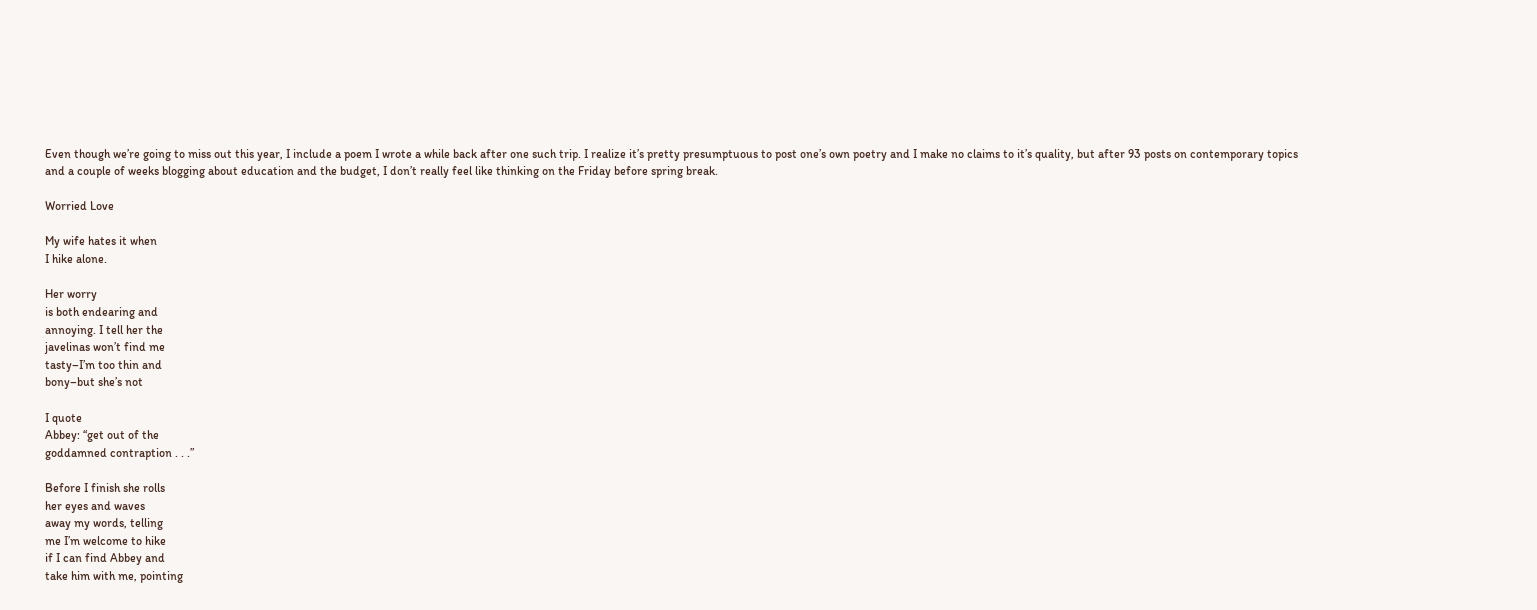Even though we’re going to miss out this year, I include a poem I wrote a while back after one such trip. I realize it’s pretty presumptuous to post one’s own poetry and I make no claims to it’s quality, but after 93 posts on contemporary topics and a couple of weeks blogging about education and the budget, I don’t really feel like thinking on the Friday before spring break.

Worried Love

My wife hates it when
I hike alone.

Her worry
is both endearing and
annoying. I tell her the
javelinas won’t find me
tasty–I’m too thin and
bony–but she’s not

I quote
Abbey: “get out of the
goddamned contraption . . .”

Before I finish she rolls
her eyes and waves
away my words, telling
me I’m welcome to hike
if I can find Abbey and
take him with me, pointing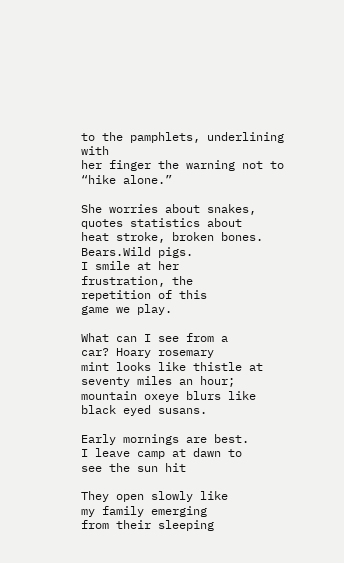to the pamphlets, underlining with
her finger the warning not to
“hike alone.”

She worries about snakes,
quotes statistics about
heat stroke, broken bones.
Bears.Wild pigs.
I smile at her
frustration, the
repetition of this
game we play.

What can I see from a
car? Hoary rosemary
mint looks like thistle at
seventy miles an hour;
mountain oxeye blurs like
black eyed susans.

Early mornings are best.
I leave camp at dawn to
see the sun hit

They open slowly like
my family emerging
from their sleeping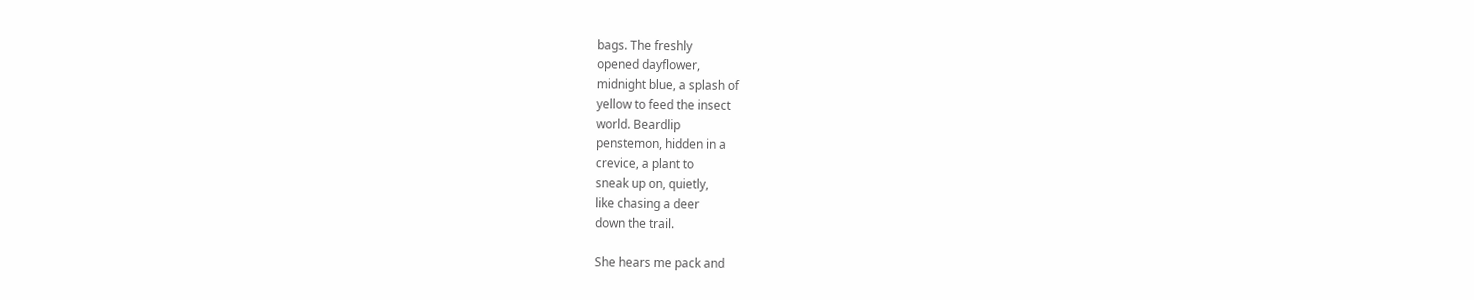bags. The freshly
opened dayflower,
midnight blue, a splash of
yellow to feed the insect
world. Beardlip
penstemon, hidden in a
crevice, a plant to
sneak up on, quietly,
like chasing a deer
down the trail.

She hears me pack and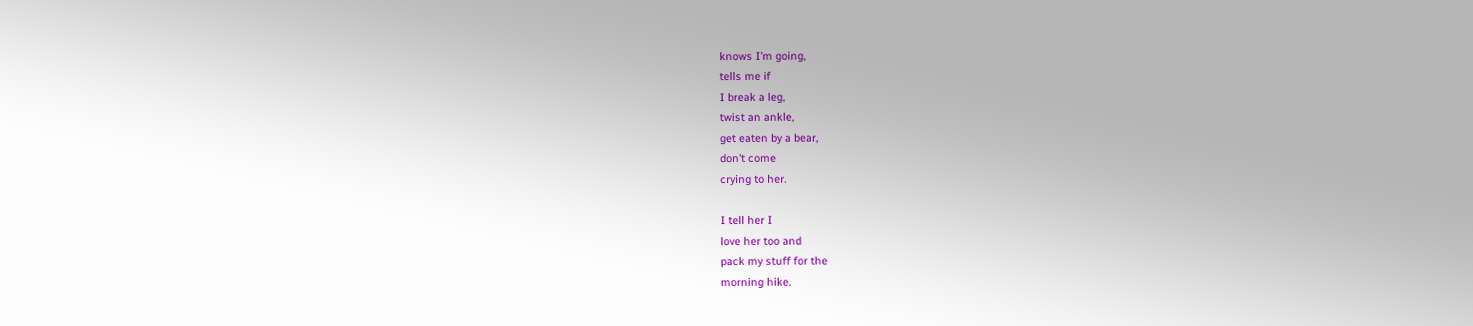knows I’m going,
tells me if
I break a leg,
twist an ankle,
get eaten by a bear,
don’t come
crying to her.

I tell her I
love her too and
pack my stuff for the
morning hike.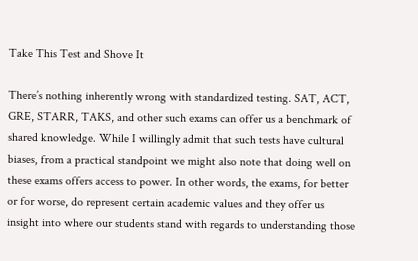Take This Test and Shove It

There’s nothing inherently wrong with standardized testing. SAT, ACT, GRE, STARR, TAKS, and other such exams can offer us a benchmark of shared knowledge. While I willingly admit that such tests have cultural biases, from a practical standpoint we might also note that doing well on these exams offers access to power. In other words, the exams, for better or for worse, do represent certain academic values and they offer us insight into where our students stand with regards to understanding those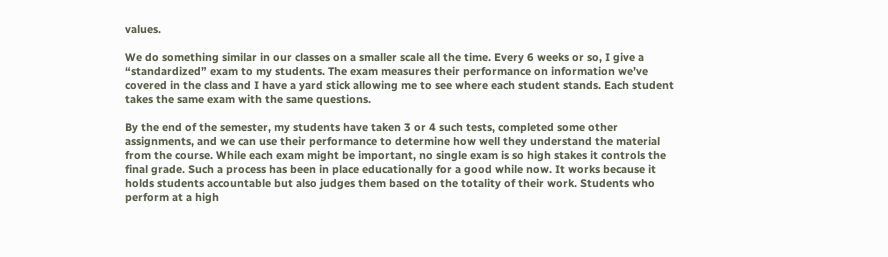values.

We do something similar in our classes on a smaller scale all the time. Every 6 weeks or so, I give a “standardized” exam to my students. The exam measures their performance on information we’ve covered in the class and I have a yard stick allowing me to see where each student stands. Each student takes the same exam with the same questions.

By the end of the semester, my students have taken 3 or 4 such tests, completed some other assignments, and we can use their performance to determine how well they understand the material from the course. While each exam might be important, no single exam is so high stakes it controls the final grade. Such a process has been in place educationally for a good while now. It works because it holds students accountable but also judges them based on the totality of their work. Students who perform at a high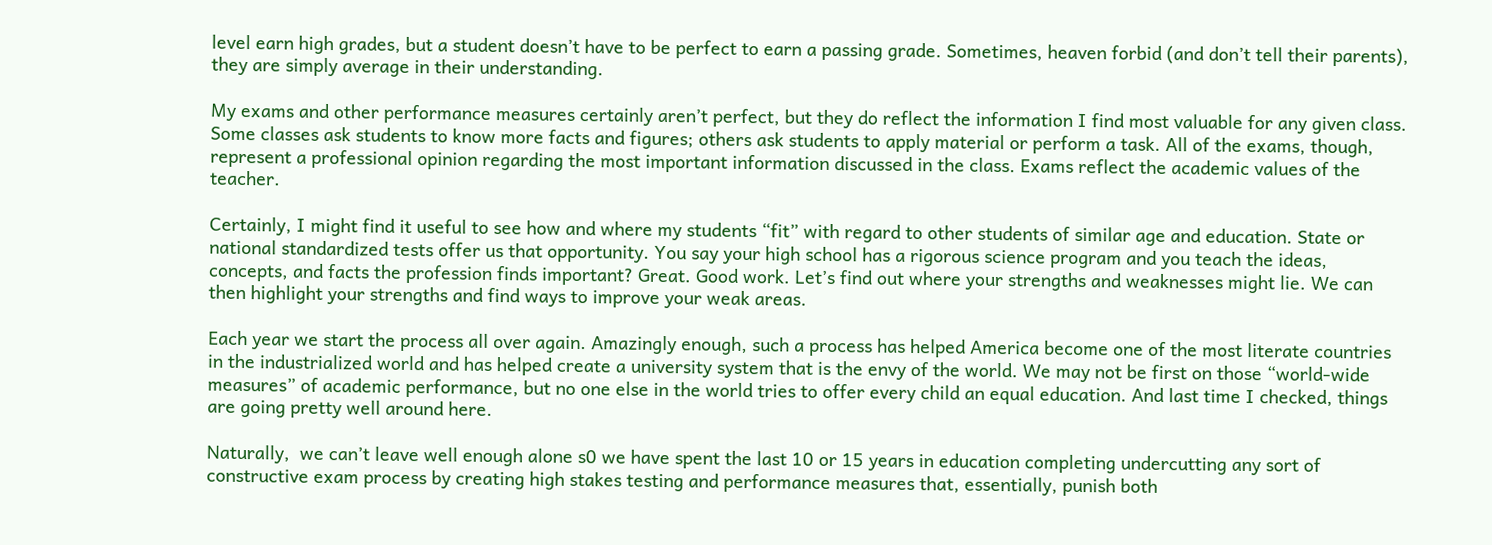level earn high grades, but a student doesn’t have to be perfect to earn a passing grade. Sometimes, heaven forbid (and don’t tell their parents), they are simply average in their understanding.

My exams and other performance measures certainly aren’t perfect, but they do reflect the information I find most valuable for any given class. Some classes ask students to know more facts and figures; others ask students to apply material or perform a task. All of the exams, though, represent a professional opinion regarding the most important information discussed in the class. Exams reflect the academic values of the teacher.

Certainly, I might find it useful to see how and where my students “fit” with regard to other students of similar age and education. State or national standardized tests offer us that opportunity. You say your high school has a rigorous science program and you teach the ideas, concepts, and facts the profession finds important? Great. Good work. Let’s find out where your strengths and weaknesses might lie. We can then highlight your strengths and find ways to improve your weak areas.

Each year we start the process all over again. Amazingly enough, such a process has helped America become one of the most literate countries in the industrialized world and has helped create a university system that is the envy of the world. We may not be first on those “world-wide measures” of academic performance, but no one else in the world tries to offer every child an equal education. And last time I checked, things are going pretty well around here.

Naturally,  we can’t leave well enough alone s0 we have spent the last 10 or 15 years in education completing undercutting any sort of constructive exam process by creating high stakes testing and performance measures that, essentially, punish both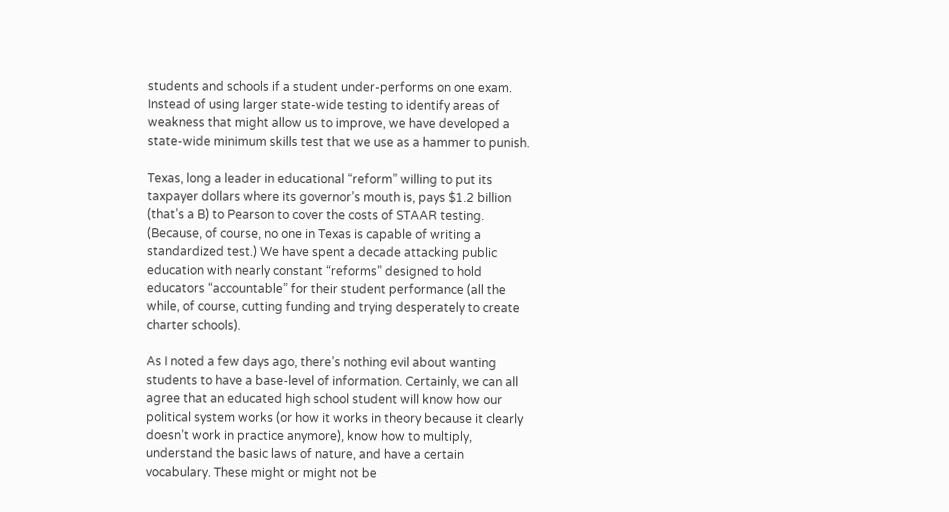students and schools if a student under-performs on one exam. Instead of using larger state-wide testing to identify areas of weakness that might allow us to improve, we have developed a state-wide minimum skills test that we use as a hammer to punish.

Texas, long a leader in educational “reform” willing to put its taxpayer dollars where its governor’s mouth is, pays $1.2 billion (that’s a B) to Pearson to cover the costs of STAAR testing. (Because, of course, no one in Texas is capable of writing a standardized test.) We have spent a decade attacking public education with nearly constant “reforms” designed to hold educators “accountable” for their student performance (all the while, of course, cutting funding and trying desperately to create charter schools).

As I noted a few days ago, there’s nothing evil about wanting students to have a base-level of information. Certainly, we can all agree that an educated high school student will know how our political system works (or how it works in theory because it clearly doesn’t work in practice anymore), know how to multiply, understand the basic laws of nature, and have a certain vocabulary. These might or might not be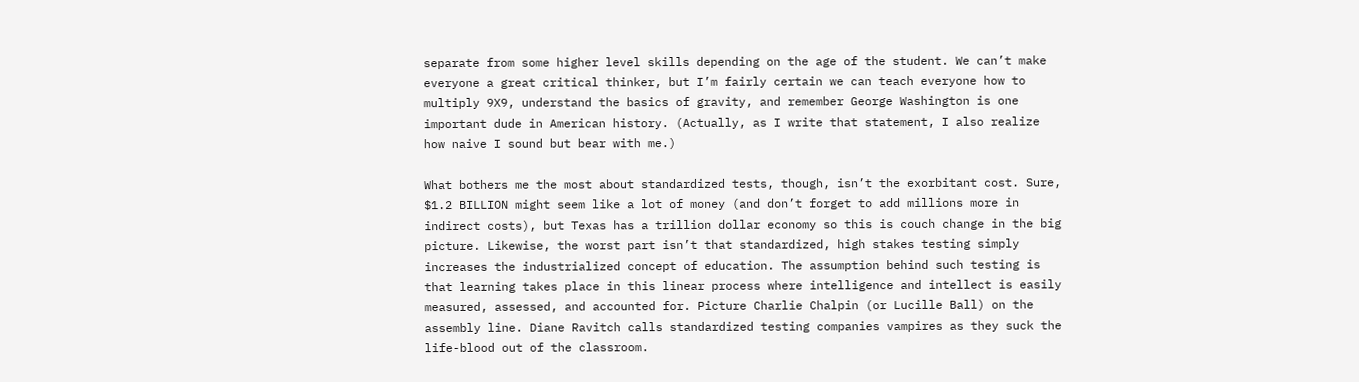separate from some higher level skills depending on the age of the student. We can’t make everyone a great critical thinker, but I’m fairly certain we can teach everyone how to multiply 9X9, understand the basics of gravity, and remember George Washington is one important dude in American history. (Actually, as I write that statement, I also realize how naive I sound but bear with me.)

What bothers me the most about standardized tests, though, isn’t the exorbitant cost. Sure, $1.2 BILLION might seem like a lot of money (and don’t forget to add millions more in indirect costs), but Texas has a trillion dollar economy so this is couch change in the big picture. Likewise, the worst part isn’t that standardized, high stakes testing simply increases the industrialized concept of education. The assumption behind such testing is that learning takes place in this linear process where intelligence and intellect is easily measured, assessed, and accounted for. Picture Charlie Chalpin (or Lucille Ball) on the assembly line. Diane Ravitch calls standardized testing companies vampires as they suck the life-blood out of the classroom.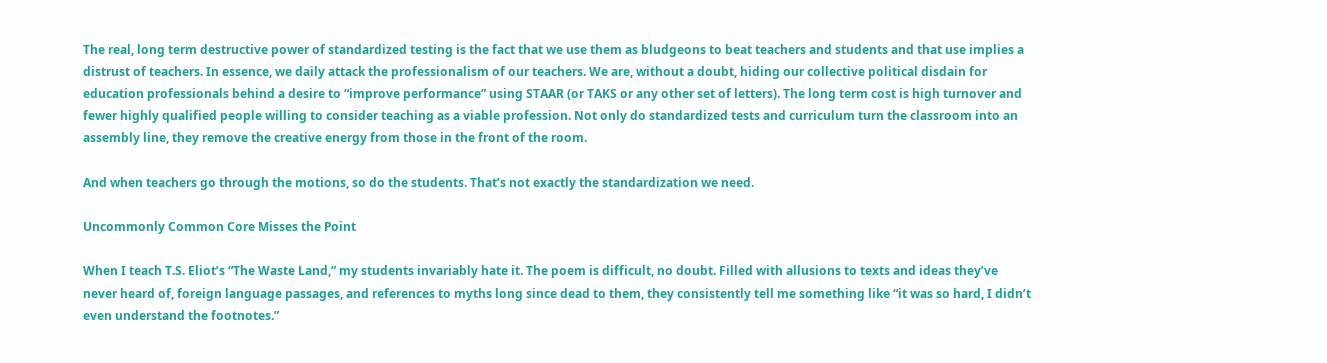The real, long term destructive power of standardized testing is the fact that we use them as bludgeons to beat teachers and students and that use implies a distrust of teachers. In essence, we daily attack the professionalism of our teachers. We are, without a doubt, hiding our collective political disdain for education professionals behind a desire to “improve performance” using STAAR (or TAKS or any other set of letters). The long term cost is high turnover and fewer highly qualified people willing to consider teaching as a viable profession. Not only do standardized tests and curriculum turn the classroom into an assembly line, they remove the creative energy from those in the front of the room.

And when teachers go through the motions, so do the students. That’s not exactly the standardization we need.

Uncommonly Common Core Misses the Point

When I teach T.S. Eliot’s “The Waste Land,” my students invariably hate it. The poem is difficult, no doubt. Filled with allusions to texts and ideas they’ve never heard of, foreign language passages, and references to myths long since dead to them, they consistently tell me something like “it was so hard, I didn’t even understand the footnotes.”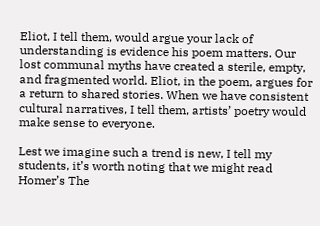Eliot, I tell them, would argue your lack of understanding is evidence his poem matters. Our lost communal myths have created a sterile, empty, and fragmented world. Eliot, in the poem, argues for a return to shared stories. When we have consistent cultural narratives, I tell them, artists’ poetry would make sense to everyone.

Lest we imagine such a trend is new, I tell my students, it’s worth noting that we might read Homer’s The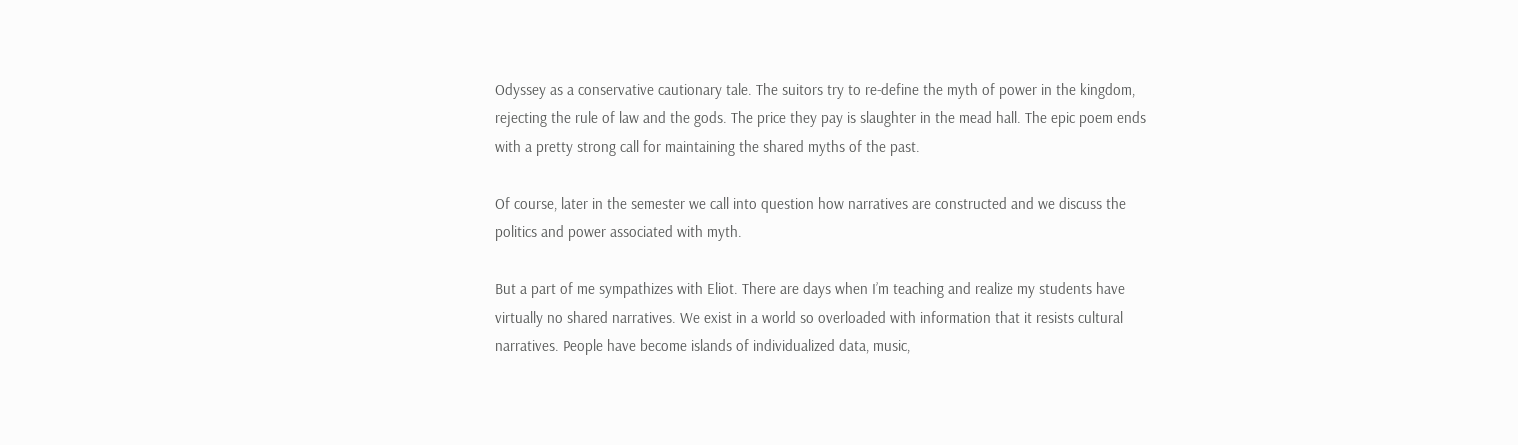Odyssey as a conservative cautionary tale. The suitors try to re-define the myth of power in the kingdom, rejecting the rule of law and the gods. The price they pay is slaughter in the mead hall. The epic poem ends with a pretty strong call for maintaining the shared myths of the past.

Of course, later in the semester we call into question how narratives are constructed and we discuss the politics and power associated with myth.

But a part of me sympathizes with Eliot. There are days when I’m teaching and realize my students have virtually no shared narratives. We exist in a world so overloaded with information that it resists cultural narratives. People have become islands of individualized data, music,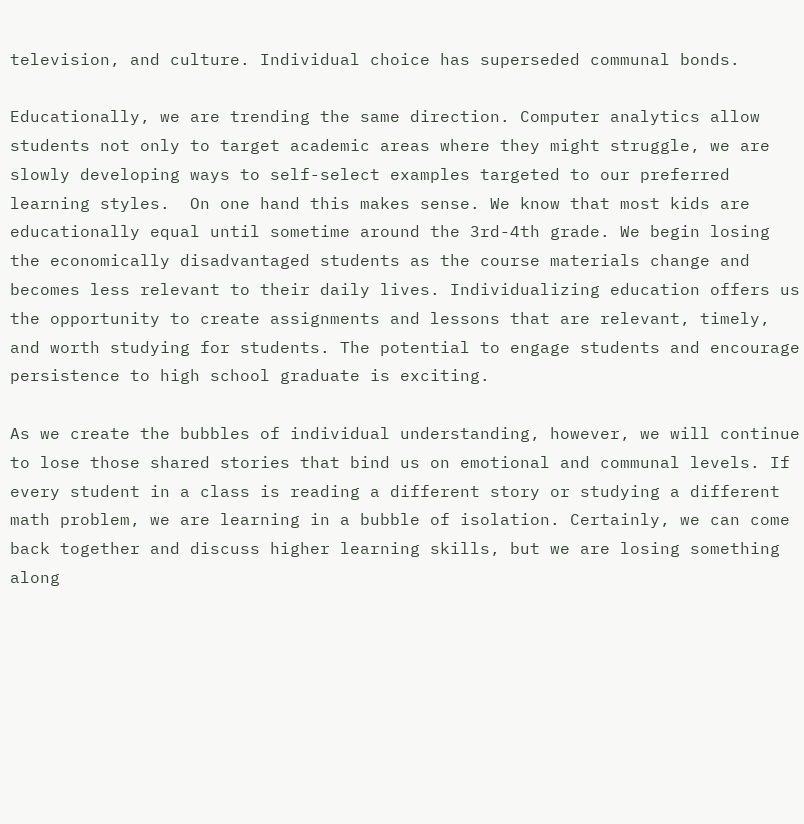television, and culture. Individual choice has superseded communal bonds.

Educationally, we are trending the same direction. Computer analytics allow students not only to target academic areas where they might struggle, we are slowly developing ways to self-select examples targeted to our preferred learning styles.  On one hand this makes sense. We know that most kids are educationally equal until sometime around the 3rd-4th grade. We begin losing the economically disadvantaged students as the course materials change and becomes less relevant to their daily lives. Individualizing education offers us the opportunity to create assignments and lessons that are relevant, timely, and worth studying for students. The potential to engage students and encourage persistence to high school graduate is exciting.

As we create the bubbles of individual understanding, however, we will continue to lose those shared stories that bind us on emotional and communal levels. If every student in a class is reading a different story or studying a different math problem, we are learning in a bubble of isolation. Certainly, we can come back together and discuss higher learning skills, but we are losing something along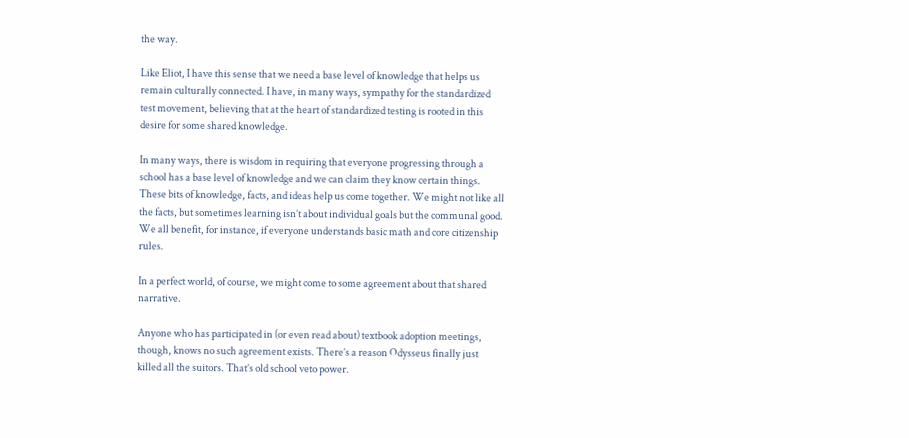the way.

Like Eliot, I have this sense that we need a base level of knowledge that helps us remain culturally connected. I have, in many ways, sympathy for the standardized test movement, believing that at the heart of standardized testing is rooted in this desire for some shared knowledge.

In many ways, there is wisdom in requiring that everyone progressing through a school has a base level of knowledge and we can claim they know certain things. These bits of knowledge, facts, and ideas help us come together. We might not like all the facts, but sometimes learning isn’t about individual goals but the communal good. We all benefit, for instance, if everyone understands basic math and core citizenship rules.

In a perfect world, of course, we might come to some agreement about that shared narrative.

Anyone who has participated in (or even read about) textbook adoption meetings, though, knows no such agreement exists. There’s a reason Odysseus finally just killed all the suitors. That’s old school veto power.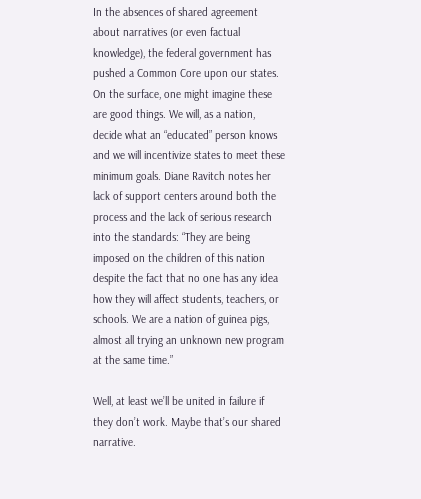In the absences of shared agreement about narratives (or even factual knowledge), the federal government has pushed a Common Core upon our states. On the surface, one might imagine these are good things. We will, as a nation, decide what an “educated” person knows and we will incentivize states to meet these minimum goals. Diane Ravitch notes her lack of support centers around both the process and the lack of serious research into the standards: “They are being imposed on the children of this nation despite the fact that no one has any idea how they will affect students, teachers, or schools. We are a nation of guinea pigs, almost all trying an unknown new program at the same time.”

Well, at least we’ll be united in failure if they don’t work. Maybe that’s our shared narrative.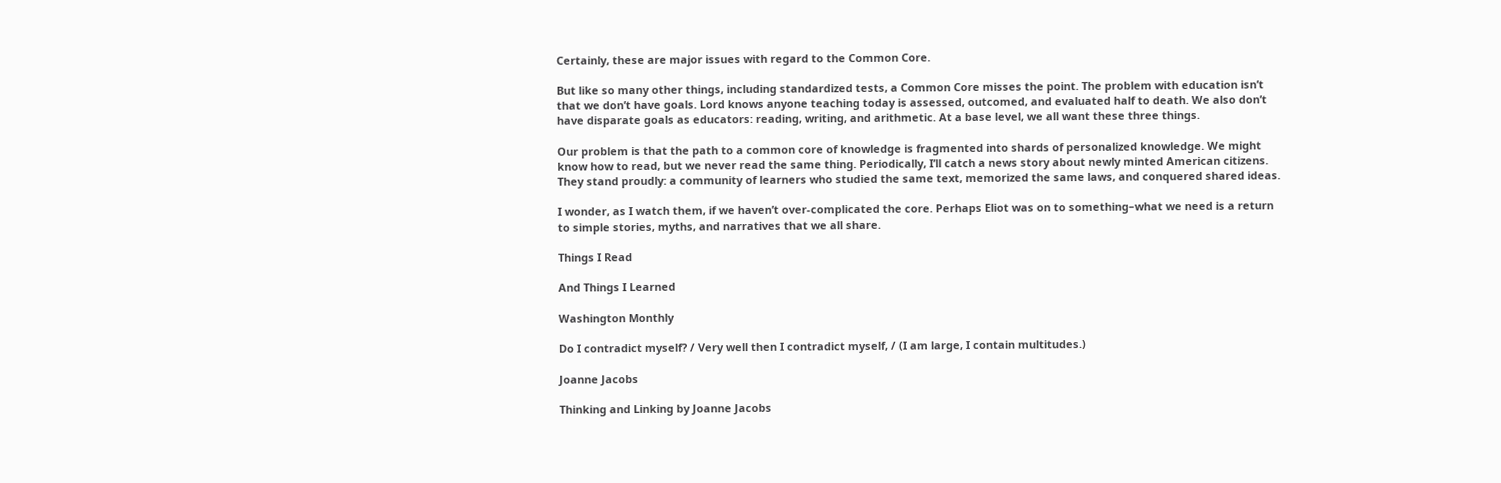Certainly, these are major issues with regard to the Common Core.

But like so many other things, including standardized tests, a Common Core misses the point. The problem with education isn’t that we don’t have goals. Lord knows anyone teaching today is assessed, outcomed, and evaluated half to death. We also don’t have disparate goals as educators: reading, writing, and arithmetic. At a base level, we all want these three things.

Our problem is that the path to a common core of knowledge is fragmented into shards of personalized knowledge. We might know how to read, but we never read the same thing. Periodically, I’ll catch a news story about newly minted American citizens. They stand proudly: a community of learners who studied the same text, memorized the same laws, and conquered shared ideas.

I wonder, as I watch them, if we haven’t over-complicated the core. Perhaps Eliot was on to something–what we need is a return to simple stories, myths, and narratives that we all share.

Things I Read

And Things I Learned

Washington Monthly

Do I contradict myself? / Very well then I contradict myself, / (I am large, I contain multitudes.)

Joanne Jacobs

Thinking and Linking by Joanne Jacobs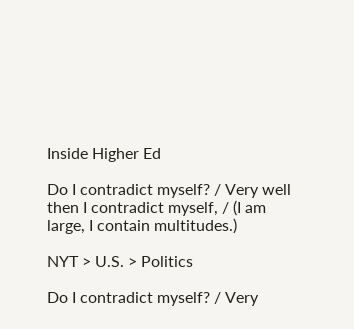Inside Higher Ed

Do I contradict myself? / Very well then I contradict myself, / (I am large, I contain multitudes.)

NYT > U.S. > Politics

Do I contradict myself? / Very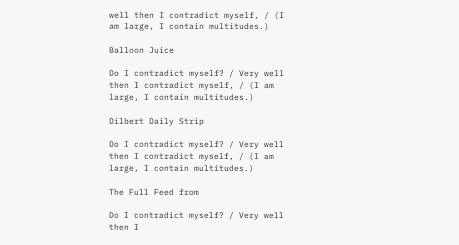well then I contradict myself, / (I am large, I contain multitudes.)

Balloon Juice

Do I contradict myself? / Very well then I contradict myself, / (I am large, I contain multitudes.)

Dilbert Daily Strip

Do I contradict myself? / Very well then I contradict myself, / (I am large, I contain multitudes.)

The Full Feed from

Do I contradict myself? / Very well then I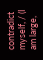contradict myself, / (I am large,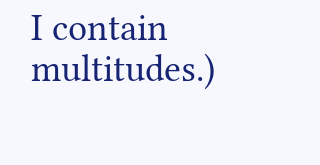I contain multitudes.)